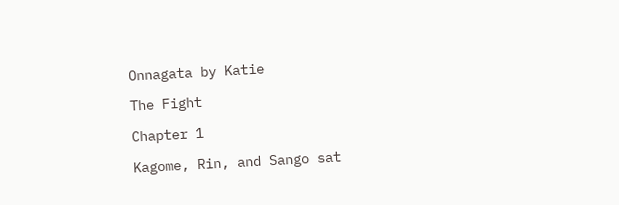Onnagata by Katie

The Fight

Chapter 1

Kagome, Rin, and Sango sat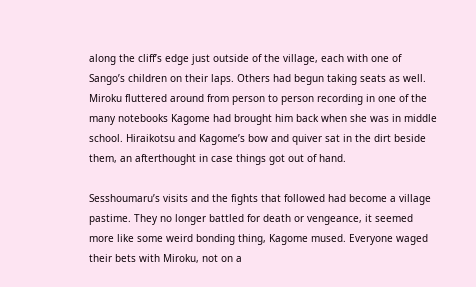along the cliff’s edge just outside of the village, each with one of Sango’s children on their laps. Others had begun taking seats as well. Miroku fluttered around from person to person recording in one of the many notebooks Kagome had brought him back when she was in middle school. Hiraikotsu and Kagome’s bow and quiver sat in the dirt beside them, an afterthought in case things got out of hand.

Sesshoumaru’s visits and the fights that followed had become a village pastime. They no longer battled for death or vengeance, it seemed more like some weird bonding thing, Kagome mused. Everyone waged their bets with Miroku, not on a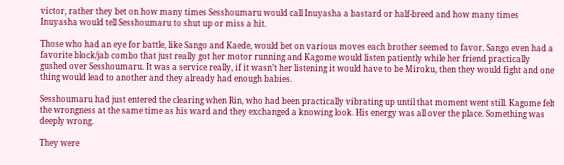victor, rather they bet on how many times Sesshoumaru would call Inuyasha a bastard or half-breed and how many times Inuyasha would tell Sesshoumaru to shut up or miss a hit.

Those who had an eye for battle, like Sango and Kaede, would bet on various moves each brother seemed to favor. Sango even had a favorite block/jab combo that just really got her motor running and Kagome would listen patiently while her friend practically gushed over Sesshoumaru. It was a service really, if it wasn’t her listening it would have to be Miroku, then they would fight and one thing would lead to another and they already had enough babies.

Sesshoumaru had just entered the clearing when Rin, who had been practically vibrating up until that moment went still. Kagome felt the wrongness at the same time as his ward and they exchanged a knowing look. His energy was all over the place. Something was deeply wrong.

They were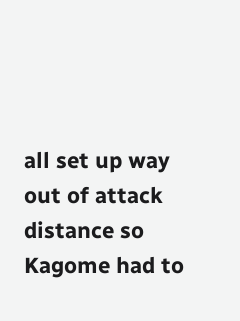all set up way out of attack distance so Kagome had to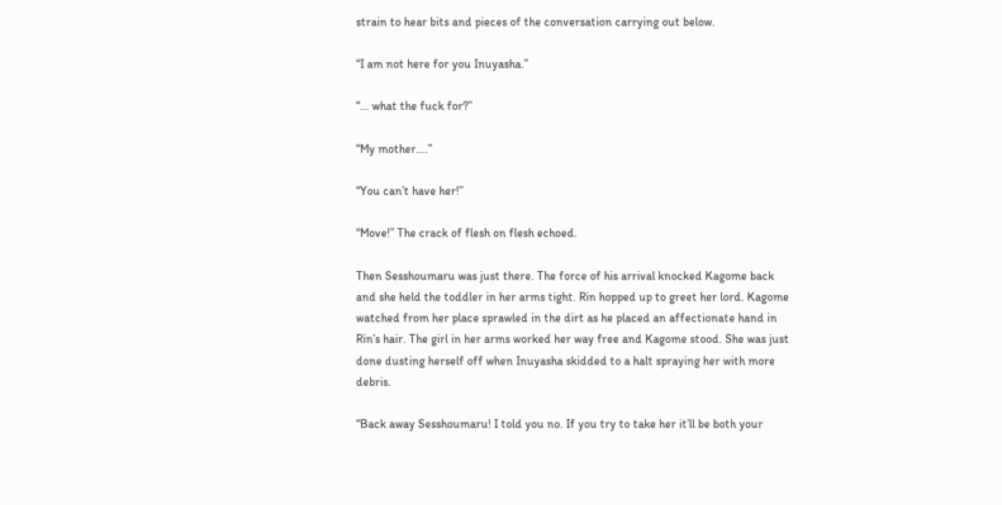strain to hear bits and pieces of the conversation carrying out below.

“I am not here for you Inuyasha.”

“... what the fuck for?”

“My mother....”

“You can’t have her!”

“Move!” The crack of flesh on flesh echoed.

Then Sesshoumaru was just there. The force of his arrival knocked Kagome back and she held the toddler in her arms tight. Rin hopped up to greet her lord. Kagome watched from her place sprawled in the dirt as he placed an affectionate hand in Rin’s hair. The girl in her arms worked her way free and Kagome stood. She was just done dusting herself off when Inuyasha skidded to a halt spraying her with more debris.

“Back away Sesshoumaru! I told you no. If you try to take her it’ll be both your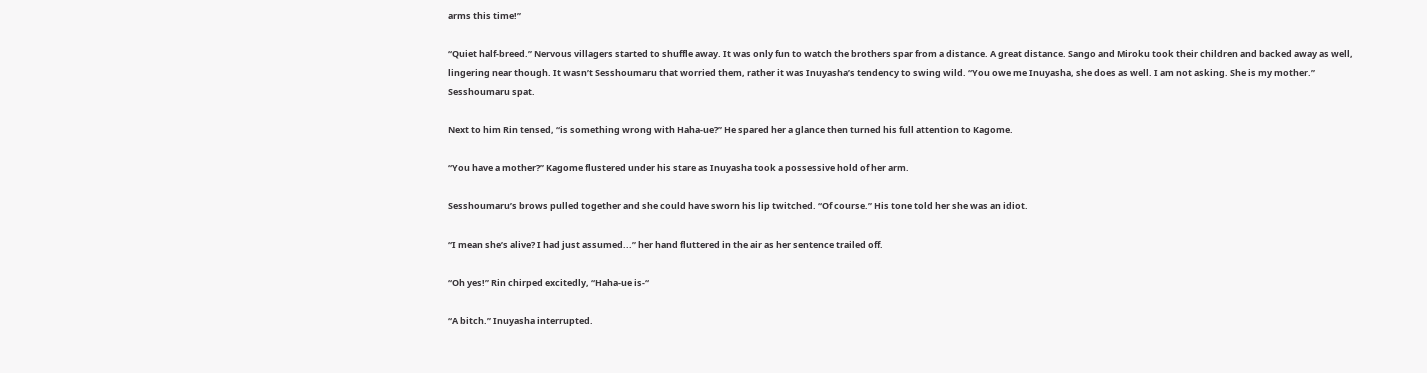arms this time!”

“Quiet half-breed.” Nervous villagers started to shuffle away. It was only fun to watch the brothers spar from a distance. A great distance. Sango and Miroku took their children and backed away as well, lingering near though. It wasn’t Sesshoumaru that worried them, rather it was Inuyasha’s tendency to swing wild. “You owe me Inuyasha, she does as well. I am not asking. She is my mother.” Sesshoumaru spat.

Next to him Rin tensed, “is something wrong with Haha-ue?” He spared her a glance then turned his full attention to Kagome.

“You have a mother?” Kagome flustered under his stare as Inuyasha took a possessive hold of her arm.

Sesshoumaru’s brows pulled together and she could have sworn his lip twitched. “Of course.” His tone told her she was an idiot.

“I mean she’s alive? I had just assumed...” her hand fluttered in the air as her sentence trailed off.

“Oh yes!” Rin chirped excitedly, “Haha-ue is-“

“A bitch.” Inuyasha interrupted.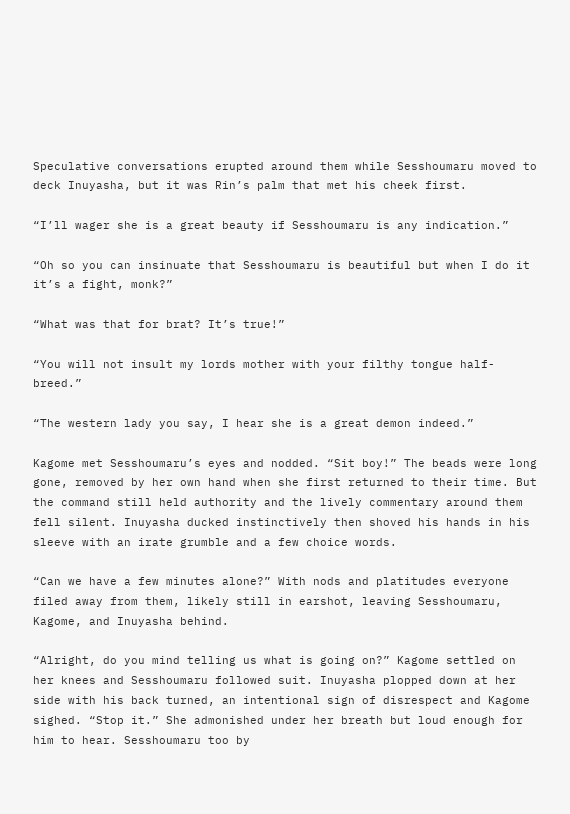Speculative conversations erupted around them while Sesshoumaru moved to deck Inuyasha, but it was Rin’s palm that met his cheek first.

“I’ll wager she is a great beauty if Sesshoumaru is any indication.”

“Oh so you can insinuate that Sesshoumaru is beautiful but when I do it it’s a fight, monk?”

“What was that for brat? It’s true!”

“You will not insult my lords mother with your filthy tongue half-breed.”

“The western lady you say, I hear she is a great demon indeed.”

Kagome met Sesshoumaru’s eyes and nodded. “Sit boy!” The beads were long gone, removed by her own hand when she first returned to their time. But the command still held authority and the lively commentary around them fell silent. Inuyasha ducked instinctively then shoved his hands in his sleeve with an irate grumble and a few choice words.

“Can we have a few minutes alone?” With nods and platitudes everyone filed away from them, likely still in earshot, leaving Sesshoumaru, Kagome, and Inuyasha behind.

“Alright, do you mind telling us what is going on?” Kagome settled on her knees and Sesshoumaru followed suit. Inuyasha plopped down at her side with his back turned, an intentional sign of disrespect and Kagome sighed. “Stop it.” She admonished under her breath but loud enough for him to hear. Sesshoumaru too by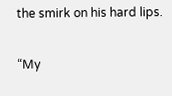the smirk on his hard lips.

“My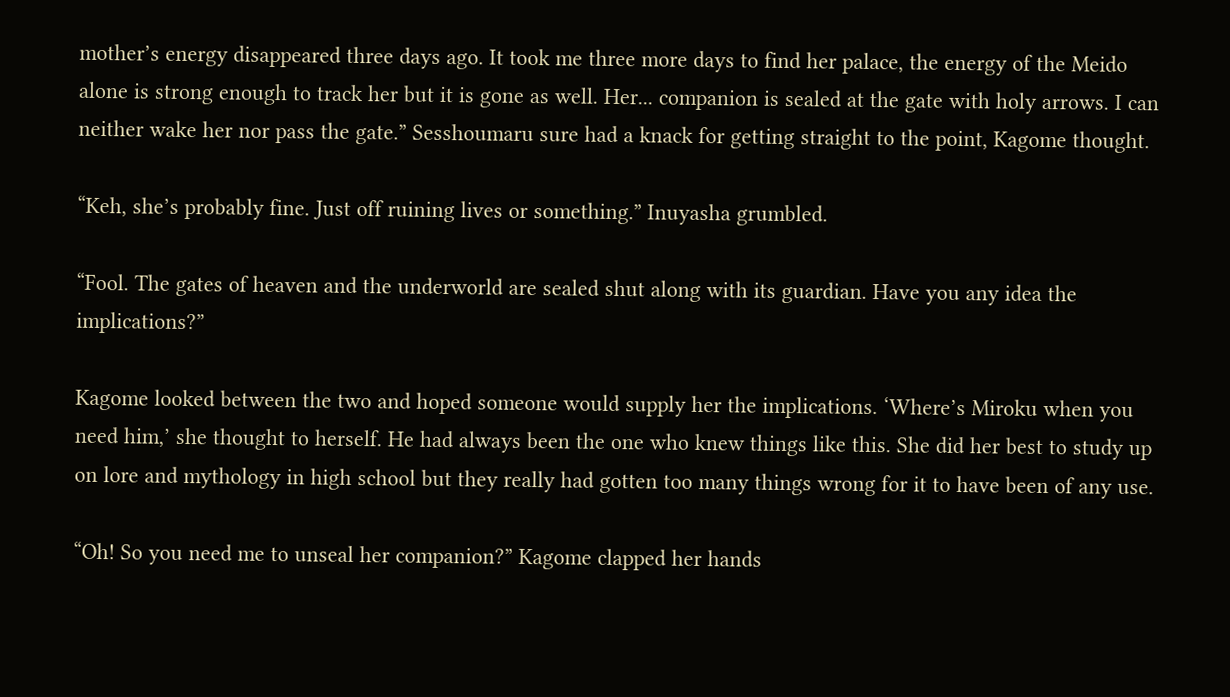mother’s energy disappeared three days ago. It took me three more days to find her palace, the energy of the Meido alone is strong enough to track her but it is gone as well. Her... companion is sealed at the gate with holy arrows. I can neither wake her nor pass the gate.” Sesshoumaru sure had a knack for getting straight to the point, Kagome thought.

“Keh, she’s probably fine. Just off ruining lives or something.” Inuyasha grumbled.

“Fool. The gates of heaven and the underworld are sealed shut along with its guardian. Have you any idea the implications?”

Kagome looked between the two and hoped someone would supply her the implications. ‘Where’s Miroku when you need him,’ she thought to herself. He had always been the one who knew things like this. She did her best to study up on lore and mythology in high school but they really had gotten too many things wrong for it to have been of any use.

“Oh! So you need me to unseal her companion?” Kagome clapped her hands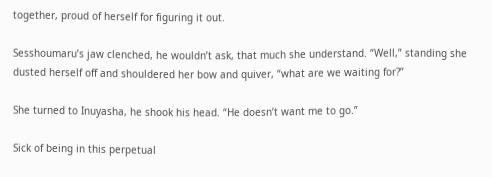together, proud of herself for figuring it out.

Sesshoumaru’s jaw clenched, he wouldn’t ask, that much she understand. “Well,” standing she dusted herself off and shouldered her bow and quiver, “what are we waiting for?”

She turned to Inuyasha, he shook his head. “He doesn’t want me to go.”

Sick of being in this perpetual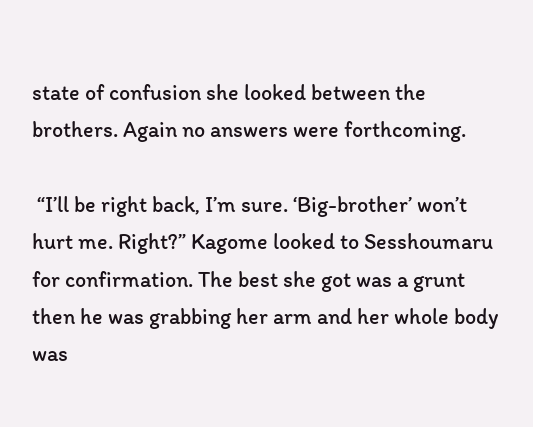state of confusion she looked between the brothers. Again no answers were forthcoming.

 “I’ll be right back, I’m sure. ‘Big-brother’ won’t hurt me. Right?” Kagome looked to Sesshoumaru for confirmation. The best she got was a grunt then he was grabbing her arm and her whole body was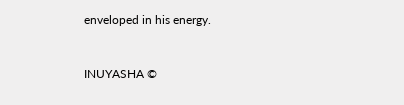enveloped in his energy.


INUYASHA ©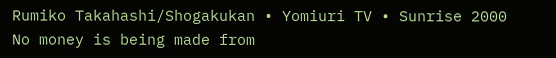Rumiko Takahashi/Shogakukan • Yomiuri TV • Sunrise 2000
No money is being made from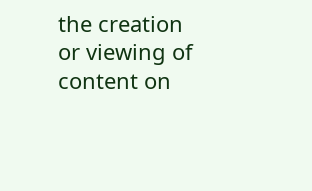the creation or viewing of content on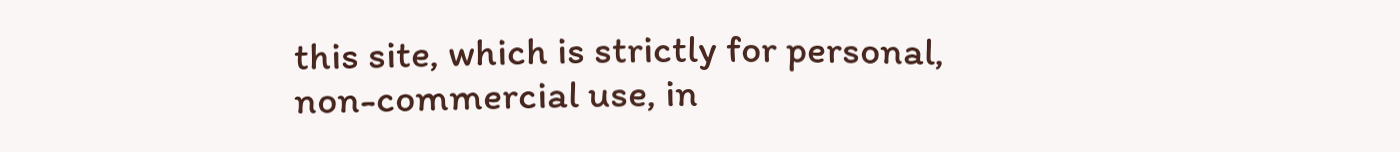this site, which is strictly for personal, non-commercial use, in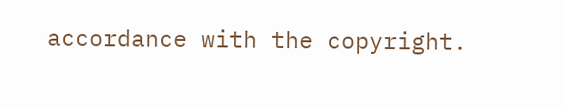accordance with the copyright.